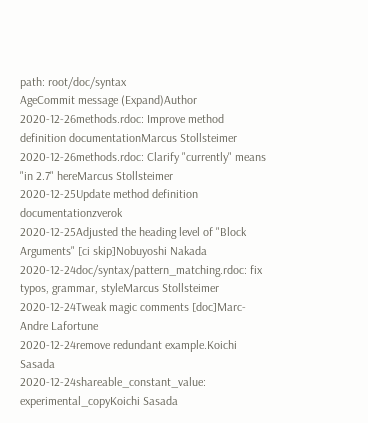path: root/doc/syntax
AgeCommit message (Expand)Author
2020-12-26methods.rdoc: Improve method definition documentationMarcus Stollsteimer
2020-12-26methods.rdoc: Clarify "currently" means "in 2.7" hereMarcus Stollsteimer
2020-12-25Update method definition documentationzverok
2020-12-25Adjusted the heading level of "Block Arguments" [ci skip]Nobuyoshi Nakada
2020-12-24doc/syntax/pattern_matching.rdoc: fix typos, grammar, styleMarcus Stollsteimer
2020-12-24Tweak magic comments [doc]Marc-Andre Lafortune
2020-12-24remove redundant example.Koichi Sasada
2020-12-24shareable_constant_value: experimental_copyKoichi Sasada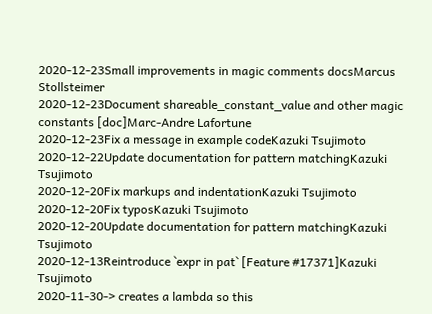2020-12-23Small improvements in magic comments docsMarcus Stollsteimer
2020-12-23Document shareable_constant_value and other magic constants [doc]Marc-Andre Lafortune
2020-12-23Fix a message in example codeKazuki Tsujimoto
2020-12-22Update documentation for pattern matchingKazuki Tsujimoto
2020-12-20Fix markups and indentationKazuki Tsujimoto
2020-12-20Fix typosKazuki Tsujimoto
2020-12-20Update documentation for pattern matchingKazuki Tsujimoto
2020-12-13Reintroduce `expr in pat` [Feature #17371]Kazuki Tsujimoto
2020-11-30-> creates a lambda so this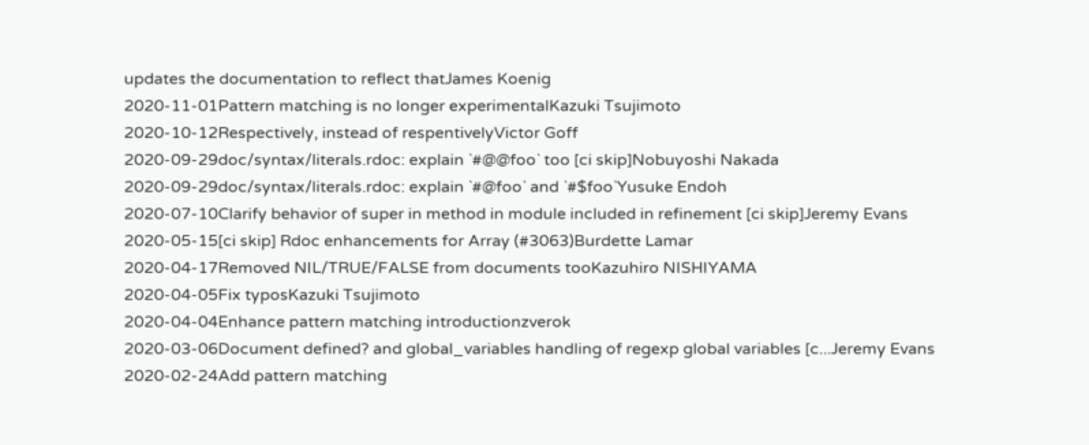updates the documentation to reflect thatJames Koenig
2020-11-01Pattern matching is no longer experimentalKazuki Tsujimoto
2020-10-12Respectively, instead of respentivelyVictor Goff
2020-09-29doc/syntax/literals.rdoc: explain `#@@foo` too [ci skip]Nobuyoshi Nakada
2020-09-29doc/syntax/literals.rdoc: explain `#@foo` and `#$foo`Yusuke Endoh
2020-07-10Clarify behavior of super in method in module included in refinement [ci skip]Jeremy Evans
2020-05-15[ci skip] Rdoc enhancements for Array (#3063)Burdette Lamar
2020-04-17Removed NIL/TRUE/FALSE from documents tooKazuhiro NISHIYAMA
2020-04-05Fix typosKazuki Tsujimoto
2020-04-04Enhance pattern matching introductionzverok
2020-03-06Document defined? and global_variables handling of regexp global variables [c...Jeremy Evans
2020-02-24Add pattern matching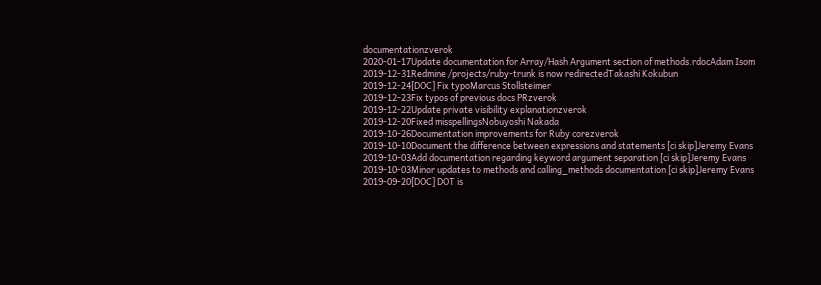documentationzverok
2020-01-17Update documentation for Array/Hash Argument section of methods.rdocAdam Isom
2019-12-31Redmine /projects/ruby-trunk is now redirectedTakashi Kokubun
2019-12-24[DOC] Fix typoMarcus Stollsteimer
2019-12-23Fix typos of previous docs PRzverok
2019-12-22Update private visibility explanationzverok
2019-12-20Fixed misspellingsNobuyoshi Nakada
2019-10-26Documentation improvements for Ruby corezverok
2019-10-10Document the difference between expressions and statements [ci skip]Jeremy Evans
2019-10-03Add documentation regarding keyword argument separation [ci skip]Jeremy Evans
2019-10-03Minor updates to methods and calling_methods documentation [ci skip]Jeremy Evans
2019-09-20[DOC] DOT is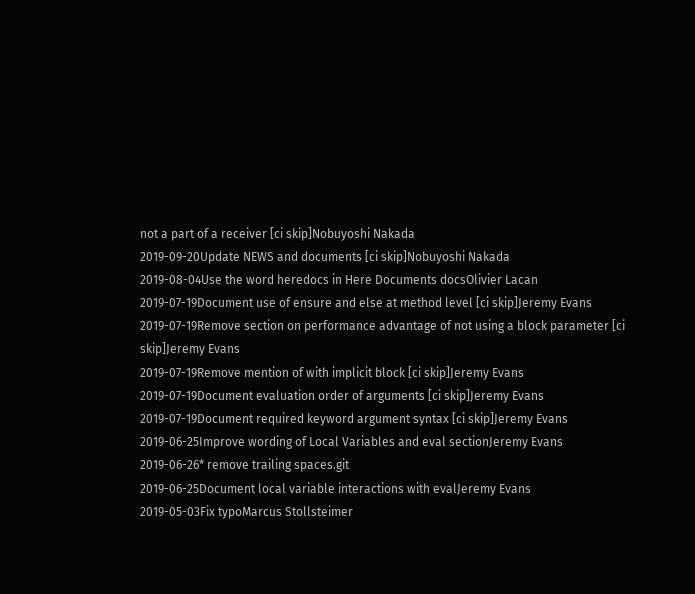not a part of a receiver [ci skip]Nobuyoshi Nakada
2019-09-20Update NEWS and documents [ci skip]Nobuyoshi Nakada
2019-08-04Use the word heredocs in Here Documents docsOlivier Lacan
2019-07-19Document use of ensure and else at method level [ci skip]Jeremy Evans
2019-07-19Remove section on performance advantage of not using a block parameter [ci skip]Jeremy Evans
2019-07-19Remove mention of with implicit block [ci skip]Jeremy Evans
2019-07-19Document evaluation order of arguments [ci skip]Jeremy Evans
2019-07-19Document required keyword argument syntax [ci skip]Jeremy Evans
2019-06-25Improve wording of Local Variables and eval sectionJeremy Evans
2019-06-26* remove trailing spaces.git
2019-06-25Document local variable interactions with evalJeremy Evans
2019-05-03Fix typoMarcus Stollsteimer